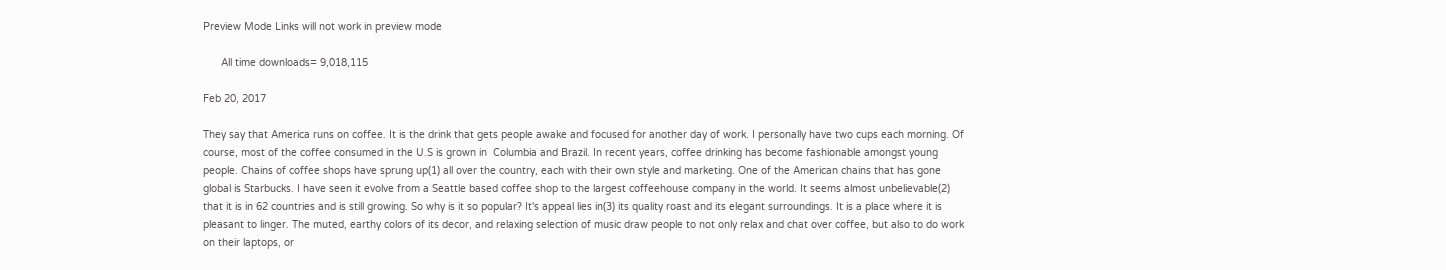Preview Mode Links will not work in preview mode

      All time downloads= 9,018,115

Feb 20, 2017

They say that America runs on coffee. It is the drink that gets people awake and focused for another day of work. I personally have two cups each morning. Of course, most of the coffee consumed in the U.S is grown in  Columbia and Brazil. In recent years, coffee drinking has become fashionable amongst young people. Chains of coffee shops have sprung up(1) all over the country, each with their own style and marketing. One of the American chains that has gone global is Starbucks. I have seen it evolve from a Seattle based coffee shop to the largest coffeehouse company in the world. It seems almost unbelievable(2) that it is in 62 countries and is still growing. So why is it so popular? It's appeal lies in(3) its quality roast and its elegant surroundings. It is a place where it is pleasant to linger. The muted, earthy colors of its decor, and relaxing selection of music draw people to not only relax and chat over coffee, but also to do work on their laptops, or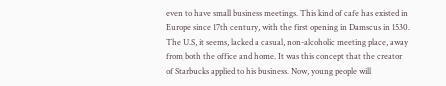even to have small business meetings. This kind of cafe has existed in Europe since 17th century, with the first opening in Damscus in 1530. The U.S, it seems, lacked a casual, non-alcoholic meeting place, away from both the office and home. It was this concept that the creator of Starbucks applied to his business. Now, young people will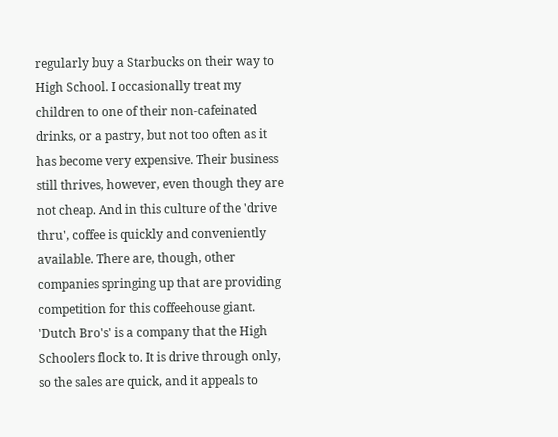regularly buy a Starbucks on their way to High School. I occasionally treat my children to one of their non-cafeinated drinks, or a pastry, but not too often as it has become very expensive. Their business still thrives, however, even though they are not cheap. And in this culture of the 'drive thru', coffee is quickly and conveniently available. There are, though, other companies springing up that are providing competition for this coffeehouse giant. 'Dutch Bro's' is a company that the High Schoolers flock to. It is drive through only, so the sales are quick, and it appeals to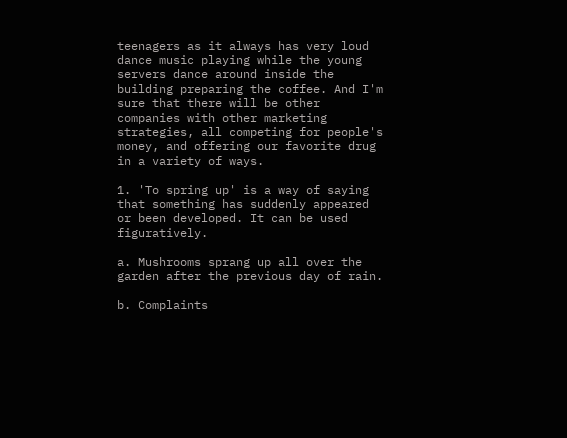teenagers as it always has very loud dance music playing while the young servers dance around inside the building preparing the coffee. And I'm sure that there will be other companies with other marketing strategies, all competing for people's money, and offering our favorite drug in a variety of ways.

1. 'To spring up' is a way of saying that something has suddenly appeared or been developed. It can be used figuratively.

a. Mushrooms sprang up all over the garden after the previous day of rain.

b. Complaints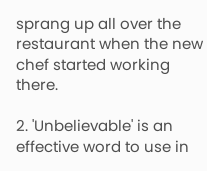sprang up all over the restaurant when the new chef started working there.

2. 'Unbelievable' is an effective word to use in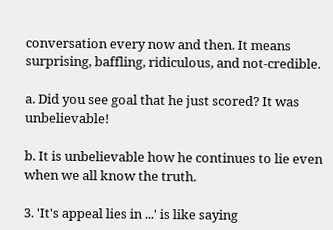conversation every now and then. It means surprising, baffling, ridiculous, and not-credible.

a. Did you see goal that he just scored? It was unbelievable!

b. It is unbelievable how he continues to lie even when we all know the truth.

3. 'It's appeal lies in ...' is like saying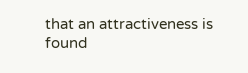that an attractiveness is found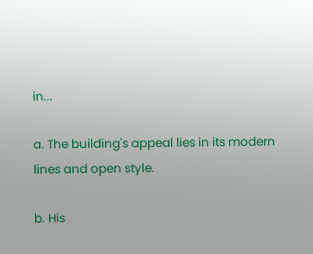in...

a. The building's appeal lies in its modern lines and open style.

b. His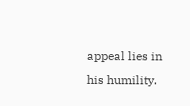appeal lies in his humility.